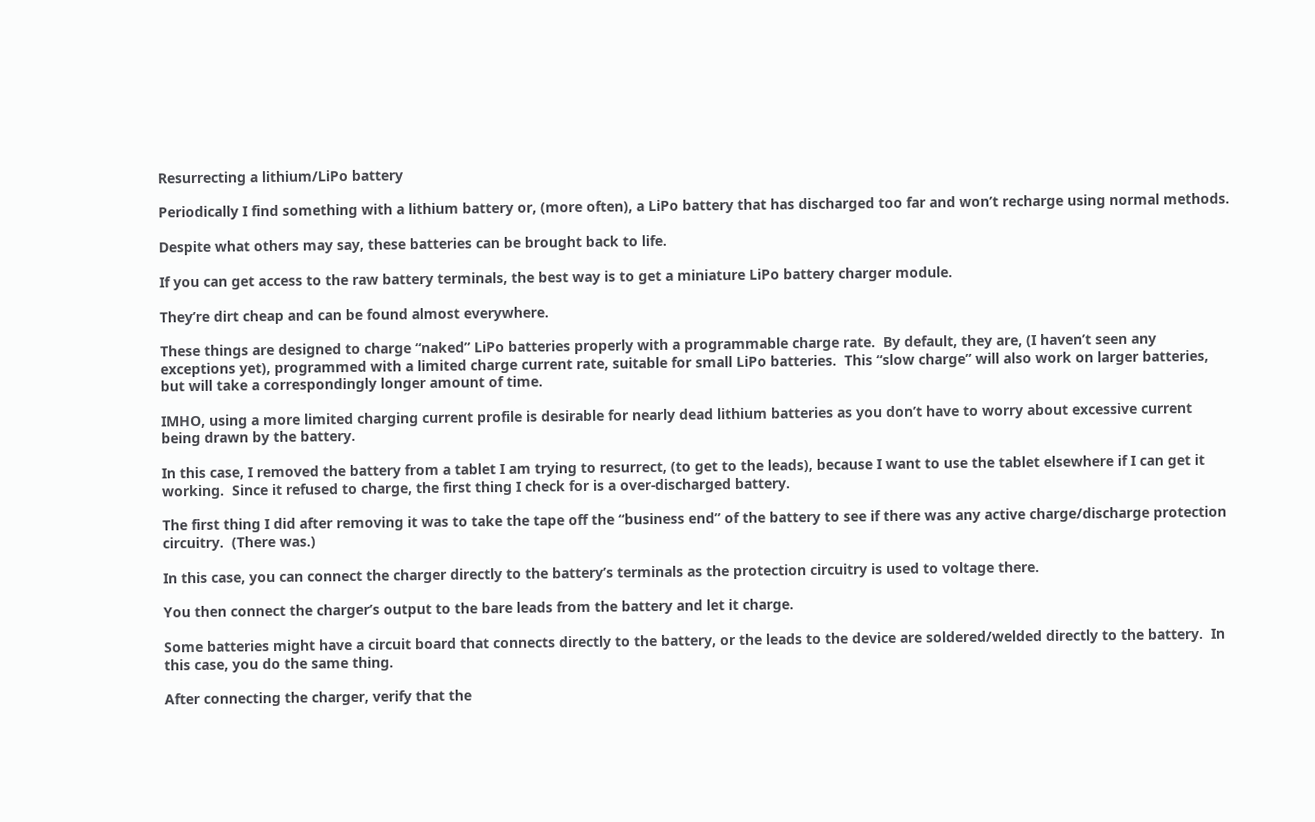Resurrecting a lithium/LiPo battery

Periodically I find something with a lithium battery or, (more often), a LiPo battery that has discharged too far and won’t recharge using normal methods.

Despite what others may say, these batteries can be brought back to life.

If you can get access to the raw battery terminals, the best way is to get a miniature LiPo battery charger module.

They’re dirt cheap and can be found almost everywhere.

These things are designed to charge “naked” LiPo batteries properly with a programmable charge rate.  By default, they are, (I haven’t seen any exceptions yet), programmed with a limited charge current rate, suitable for small LiPo batteries.  This “slow charge” will also work on larger batteries, but will take a correspondingly longer amount of time.

IMHO, using a more limited charging current profile is desirable for nearly dead lithium batteries as you don’t have to worry about excessive current being drawn by the battery.

In this case, I removed the battery from a tablet I am trying to resurrect, (to get to the leads), because I want to use the tablet elsewhere if I can get it working.  Since it refused to charge, the first thing I check for is a over-discharged battery.

The first thing I did after removing it was to take the tape off the “business end” of the battery to see if there was any active charge/discharge protection circuitry.  (There was.)

In this case, you can connect the charger directly to the battery’s terminals as the protection circuitry is used to voltage there.

You then connect the charger’s output to the bare leads from the battery and let it charge.

Some batteries might have a circuit board that connects directly to the battery, or the leads to the device are soldered/welded directly to the battery.  In this case, you do the same thing.

After connecting the charger, verify that the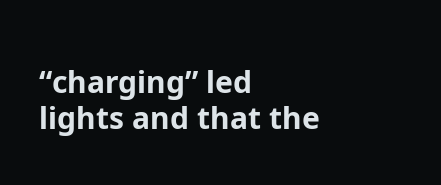“charging” led lights and that the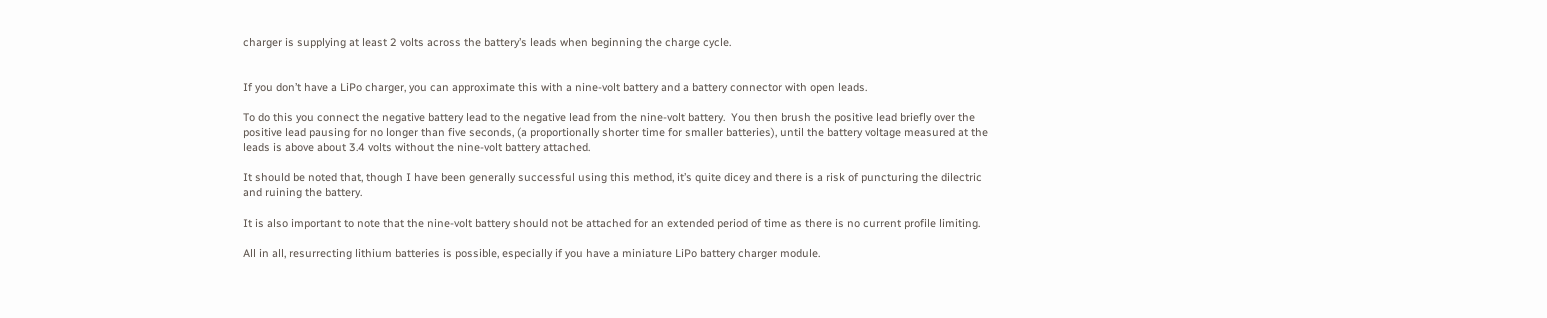charger is supplying at least 2 volts across the battery’s leads when beginning the charge cycle.


If you don’t have a LiPo charger, you can approximate this with a nine-volt battery and a battery connector with open leads.

To do this you connect the negative battery lead to the negative lead from the nine-volt battery.  You then brush the positive lead briefly over the positive lead pausing for no longer than five seconds, (a proportionally shorter time for smaller batteries), until the battery voltage measured at the leads is above about 3.4 volts without the nine-volt battery attached.

It should be noted that, though I have been generally successful using this method, it’s quite dicey and there is a risk of puncturing the dilectric and ruining the battery.

It is also important to note that the nine-volt battery should not be attached for an extended period of time as there is no current profile limiting.

All in all, resurrecting lithium batteries is possible, especially if you have a miniature LiPo battery charger module.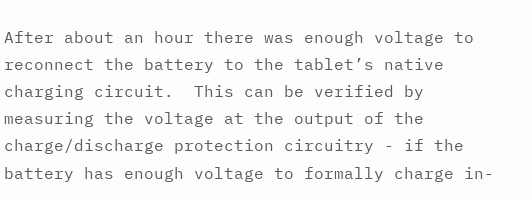After about an hour there was enough voltage to reconnect the battery to the tablet’s native charging circuit.  This can be verified by measuring the voltage at the output of the charge/discharge protection circuitry - if the battery has enough voltage to formally charge in-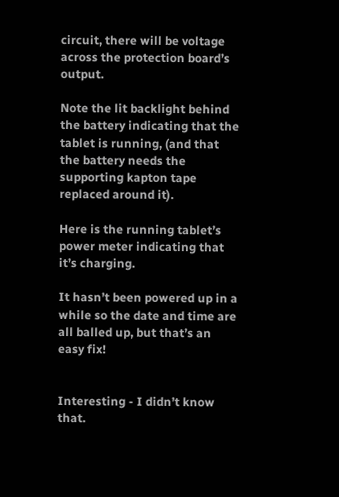circuit, there will be voltage across the protection board’s output.

Note the lit backlight behind the battery indicating that the tablet is running, (and that the battery needs the supporting kapton tape replaced around it).

Here is the running tablet’s power meter indicating that it’s charging.

It hasn’t been powered up in a while so the date and time are all balled up, but that’s an easy fix!


Interesting - I didn’t know that.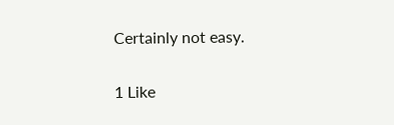Certainly not easy.

1 Like